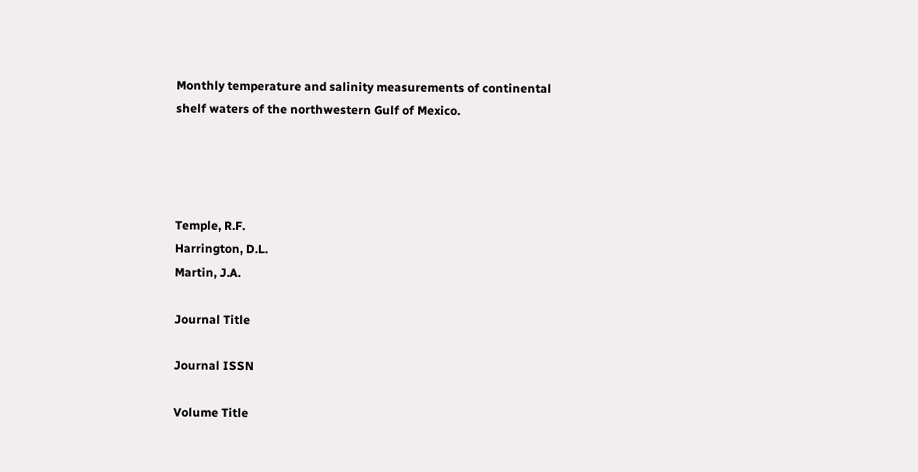Monthly temperature and salinity measurements of continental shelf waters of the northwestern Gulf of Mexico.




Temple, R.F.
Harrington, D.L.
Martin, J.A.

Journal Title

Journal ISSN

Volume Title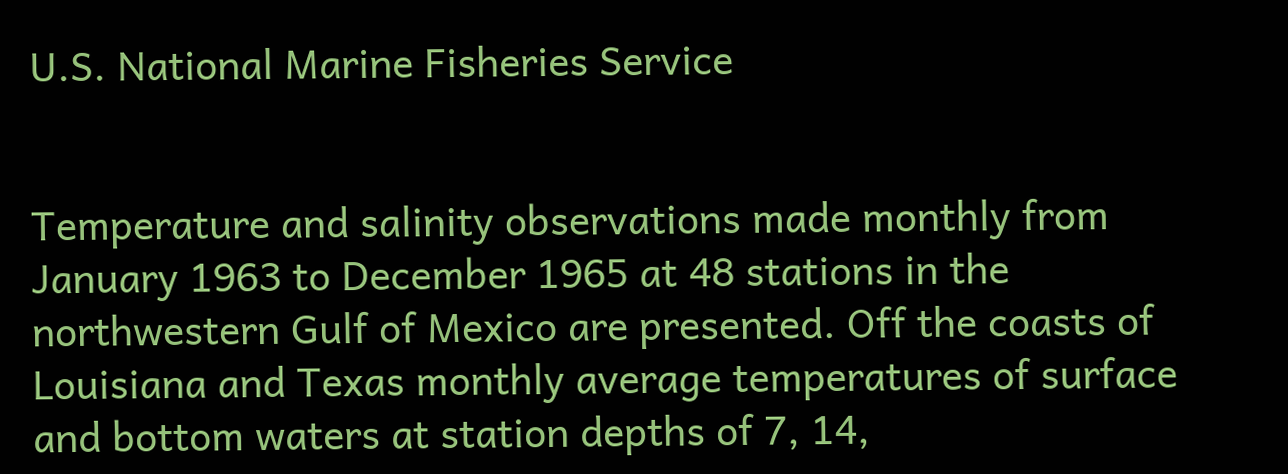U.S. National Marine Fisheries Service


Temperature and salinity observations made monthly from January 1963 to December 1965 at 48 stations in the northwestern Gulf of Mexico are presented. Off the coasts of Louisiana and Texas monthly average temperatures of surface and bottom waters at station depths of 7, 14,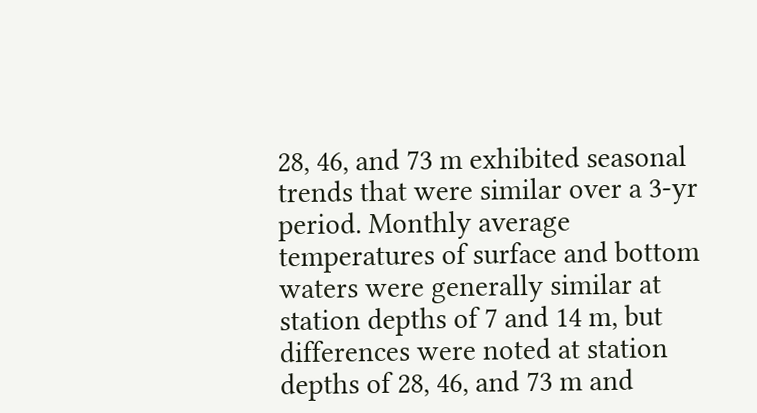28, 46, and 73 m exhibited seasonal trends that were similar over a 3-yr period. Monthly average temperatures of surface and bottom waters were generally similar at station depths of 7 and 14 m, but differences were noted at station depths of 28, 46, and 73 m and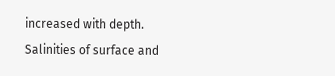increased with depth. Salinities of surface and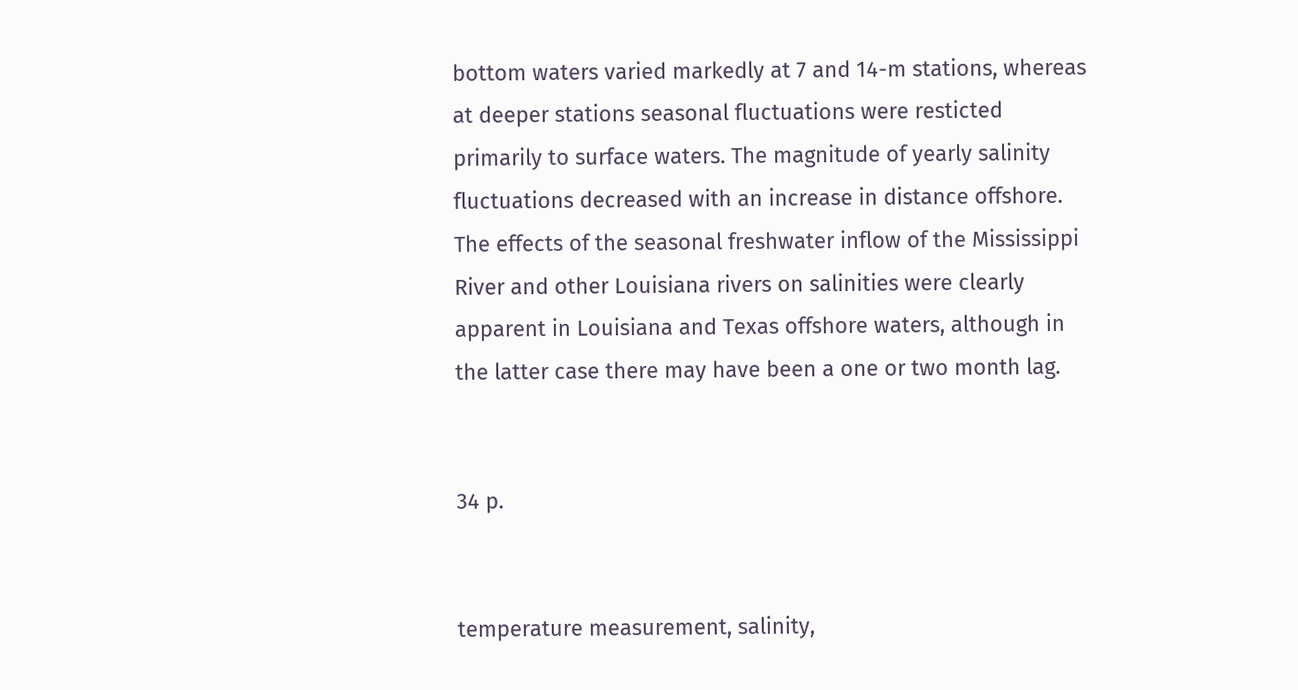bottom waters varied markedly at 7 and 14-m stations, whereas at deeper stations seasonal fluctuations were resticted primarily to surface waters. The magnitude of yearly salinity fluctuations decreased with an increase in distance offshore. The effects of the seasonal freshwater inflow of the Mississippi River and other Louisiana rivers on salinities were clearly apparent in Louisiana and Texas offshore waters, although in the latter case there may have been a one or two month lag.


34 p.


temperature measurement, salinity,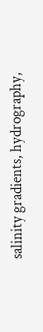salinity gradients, hydrography,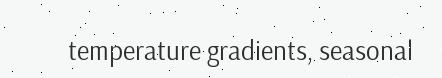temperature gradients, seasonal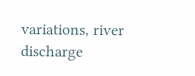variations, river discharge